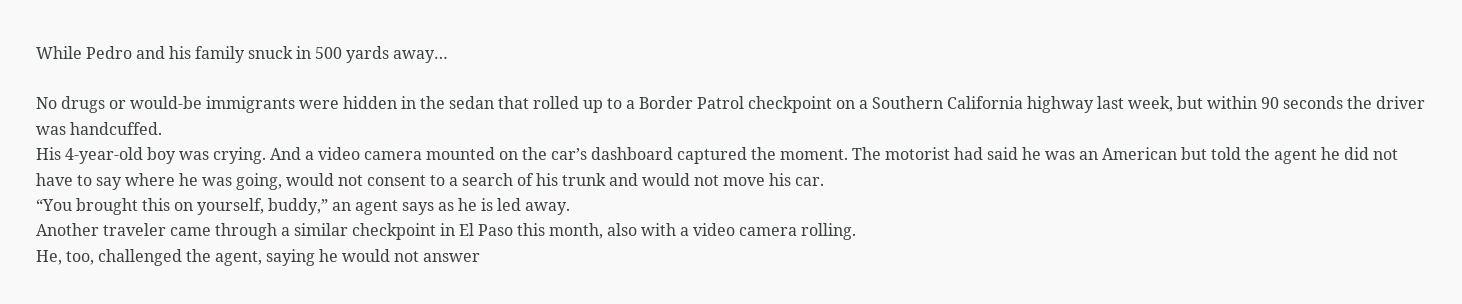While Pedro and his family snuck in 500 yards away…

No drugs or would-be immigrants were hidden in the sedan that rolled up to a Border Patrol checkpoint on a Southern California highway last week, but within 90 seconds the driver was handcuffed.
His 4-year-old boy was crying. And a video camera mounted on the car’s dashboard captured the moment. The motorist had said he was an American but told the agent he did not have to say where he was going, would not consent to a search of his trunk and would not move his car.
“You brought this on yourself, buddy,” an agent says as he is led away.
Another traveler came through a similar checkpoint in El Paso this month, also with a video camera rolling.
He, too, challenged the agent, saying he would not answer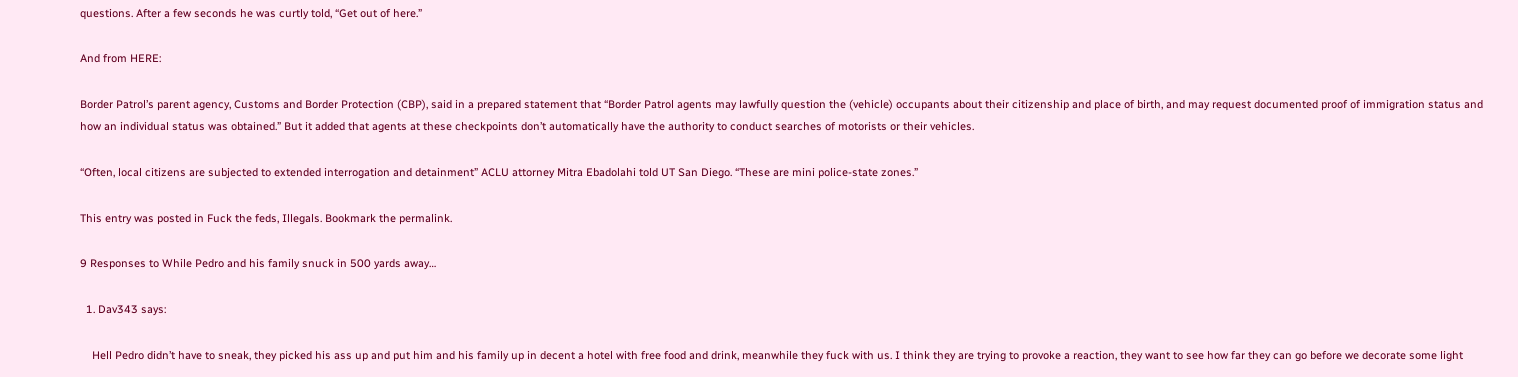questions. After a few seconds he was curtly told, “Get out of here.”

And from HERE:

Border Patrol’s parent agency, Customs and Border Protection (CBP), said in a prepared statement that “Border Patrol agents may lawfully question the (vehicle) occupants about their citizenship and place of birth, and may request documented proof of immigration status and how an individual status was obtained.” But it added that agents at these checkpoints don’t automatically have the authority to conduct searches of motorists or their vehicles.

“Often, local citizens are subjected to extended interrogation and detainment” ACLU attorney Mitra Ebadolahi told UT San Diego. “These are mini police-state zones.”

This entry was posted in Fuck the feds, Illegals. Bookmark the permalink.

9 Responses to While Pedro and his family snuck in 500 yards away…

  1. Dav343 says:

    Hell Pedro didn’t have to sneak, they picked his ass up and put him and his family up in decent a hotel with free food and drink, meanwhile they fuck with us. I think they are trying to provoke a reaction, they want to see how far they can go before we decorate some light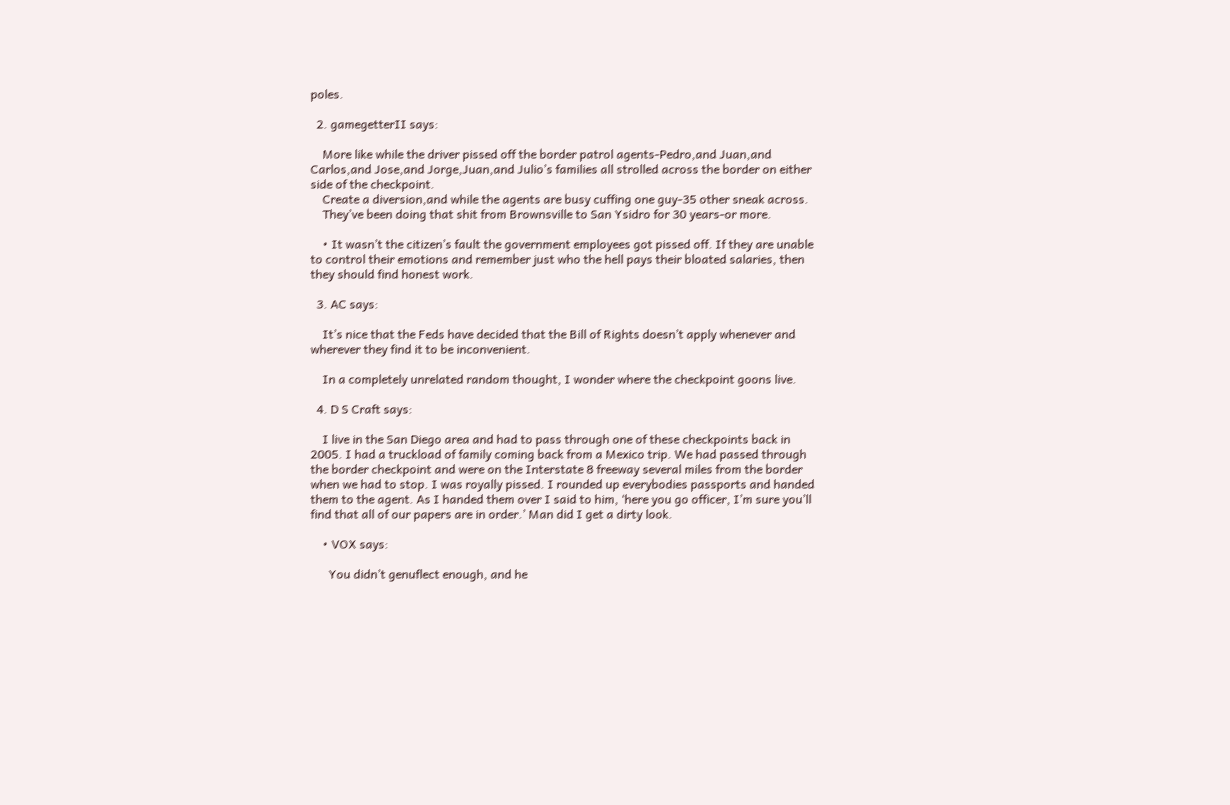poles.

  2. gamegetterII says:

    More like while the driver pissed off the border patrol agents-Pedro,and Juan,and Carlos,and Jose,and Jorge,Juan,and Julio’s families all strolled across the border on either side of the checkpoint.
    Create a diversion,and while the agents are busy cuffing one guy-35 other sneak across.
    They’ve been doing that shit from Brownsville to San Ysidro for 30 years-or more.

    • It wasn’t the citizen’s fault the government employees got pissed off. If they are unable to control their emotions and remember just who the hell pays their bloated salaries, then they should find honest work.

  3. AC says:

    It’s nice that the Feds have decided that the Bill of Rights doesn’t apply whenever and wherever they find it to be inconvenient.

    In a completely unrelated random thought, I wonder where the checkpoint goons live.

  4. D S Craft says:

    I live in the San Diego area and had to pass through one of these checkpoints back in 2005. I had a truckload of family coming back from a Mexico trip. We had passed through the border checkpoint and were on the Interstate 8 freeway several miles from the border when we had to stop. I was royally pissed. I rounded up everybodies passports and handed them to the agent. As I handed them over I said to him, ‘here you go officer, I’m sure you’ll find that all of our papers are in order.’ Man did I get a dirty look.

    • VOX says:

      You didn’t genuflect enough, and he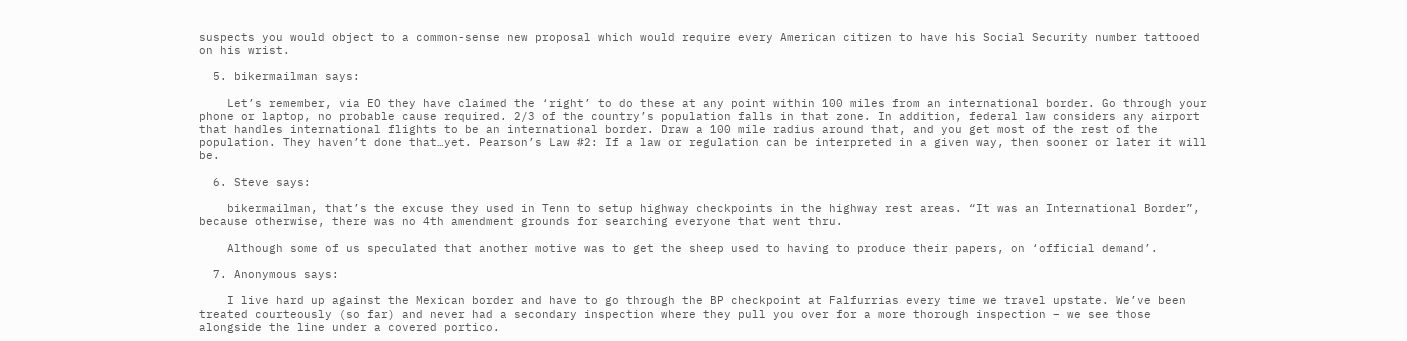suspects you would object to a common-sense new proposal which would require every American citizen to have his Social Security number tattooed on his wrist.

  5. bikermailman says:

    Let’s remember, via EO they have claimed the ‘right’ to do these at any point within 100 miles from an international border. Go through your phone or laptop, no probable cause required. 2/3 of the country’s population falls in that zone. In addition, federal law considers any airport that handles international flights to be an international border. Draw a 100 mile radius around that, and you get most of the rest of the population. They haven’t done that…yet. Pearson’s Law #2: If a law or regulation can be interpreted in a given way, then sooner or later it will be.

  6. Steve says:

    bikermailman, that’s the excuse they used in Tenn to setup highway checkpoints in the highway rest areas. “It was an International Border”, because otherwise, there was no 4th amendment grounds for searching everyone that went thru.

    Although some of us speculated that another motive was to get the sheep used to having to produce their papers, on ‘official demand’.

  7. Anonymous says:

    I live hard up against the Mexican border and have to go through the BP checkpoint at Falfurrias every time we travel upstate. We’ve been treated courteously (so far) and never had a secondary inspection where they pull you over for a more thorough inspection – we see those alongside the line under a covered portico.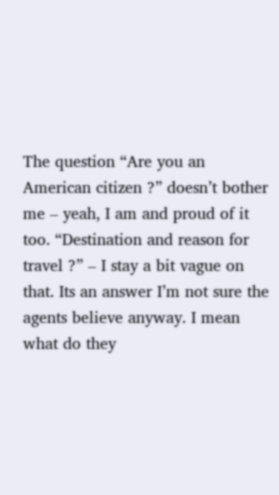The question “Are you an American citizen ?” doesn’t bother me – yeah, I am and proud of it too. “Destination and reason for travel ?” – I stay a bit vague on that. Its an answer I’m not sure the agents believe anyway. I mean what do they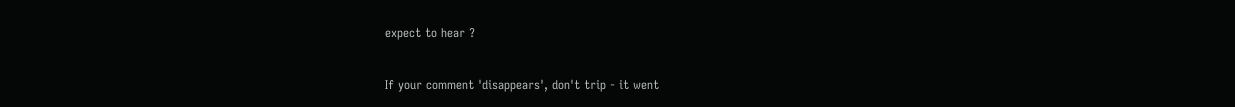expect to hear ?


If your comment 'disappears', don't trip - it went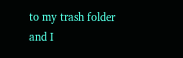to my trash folder and I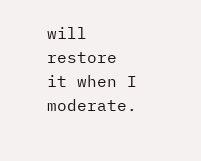will restore it when I moderate.